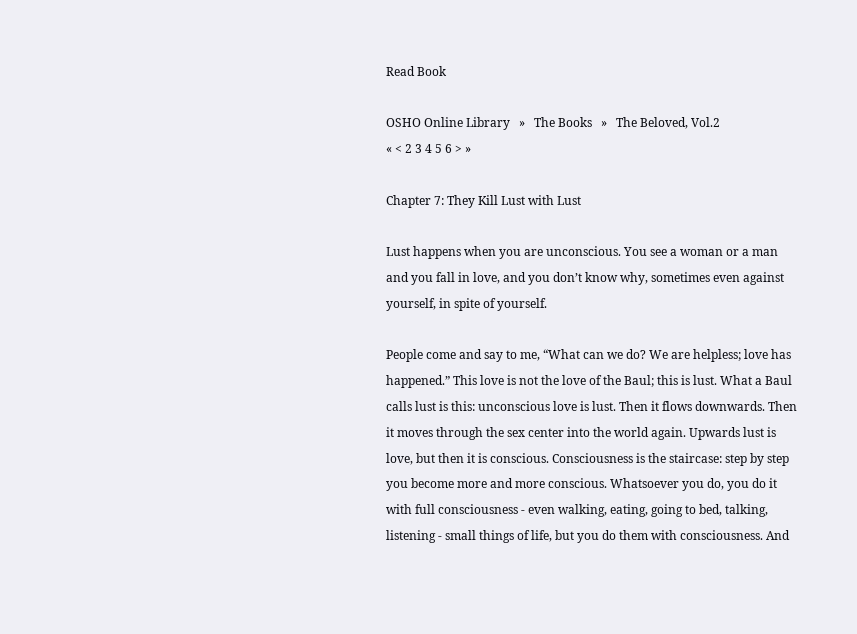Read Book

OSHO Online Library   »   The Books   »   The Beloved, Vol.2
« < 2 3 4 5 6 > »

Chapter 7: They Kill Lust with Lust

Lust happens when you are unconscious. You see a woman or a man and you fall in love, and you don’t know why, sometimes even against yourself, in spite of yourself.

People come and say to me, “What can we do? We are helpless; love has happened.” This love is not the love of the Baul; this is lust. What a Baul calls lust is this: unconscious love is lust. Then it flows downwards. Then it moves through the sex center into the world again. Upwards lust is love, but then it is conscious. Consciousness is the staircase: step by step you become more and more conscious. Whatsoever you do, you do it with full consciousness - even walking, eating, going to bed, talking, listening - small things of life, but you do them with consciousness. And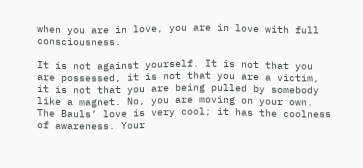when you are in love, you are in love with full consciousness.

It is not against yourself. It is not that you are possessed, it is not that you are a victim, it is not that you are being pulled by somebody like a magnet. No, you are moving on your own. The Bauls’ love is very cool; it has the coolness of awareness. Your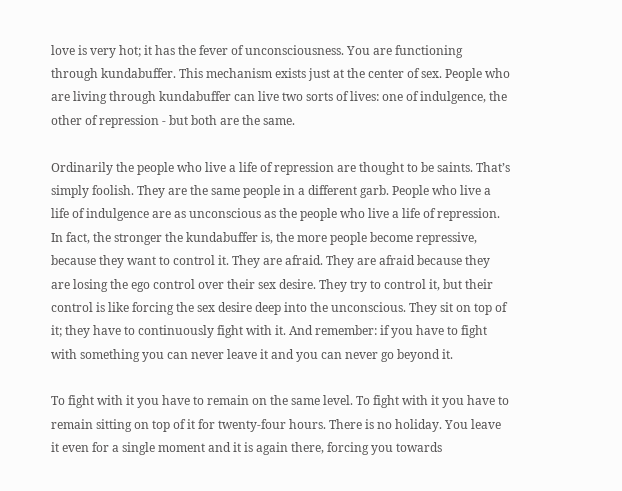love is very hot; it has the fever of unconsciousness. You are functioning through kundabuffer. This mechanism exists just at the center of sex. People who are living through kundabuffer can live two sorts of lives: one of indulgence, the other of repression - but both are the same.

Ordinarily the people who live a life of repression are thought to be saints. That’s simply foolish. They are the same people in a different garb. People who live a life of indulgence are as unconscious as the people who live a life of repression. In fact, the stronger the kundabuffer is, the more people become repressive, because they want to control it. They are afraid. They are afraid because they are losing the ego control over their sex desire. They try to control it, but their control is like forcing the sex desire deep into the unconscious. They sit on top of it; they have to continuously fight with it. And remember: if you have to fight with something you can never leave it and you can never go beyond it.

To fight with it you have to remain on the same level. To fight with it you have to remain sitting on top of it for twenty-four hours. There is no holiday. You leave it even for a single moment and it is again there, forcing you towards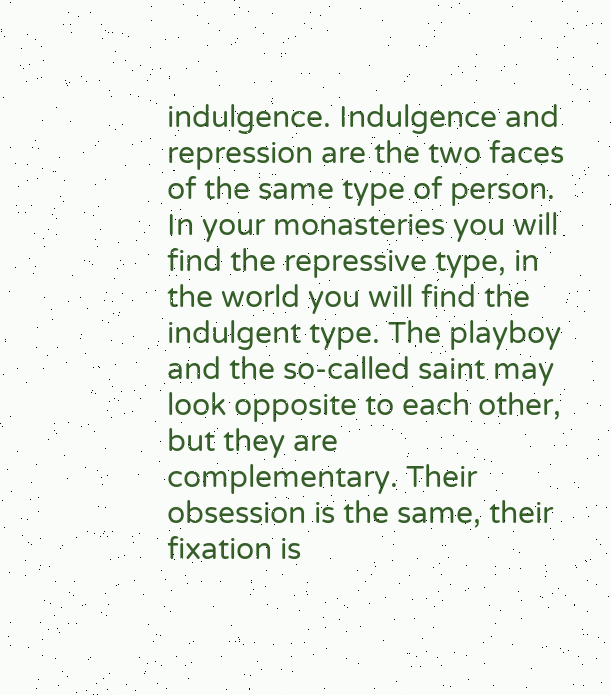indulgence. Indulgence and repression are the two faces of the same type of person. In your monasteries you will find the repressive type, in the world you will find the indulgent type. The playboy and the so-called saint may look opposite to each other, but they are complementary. Their obsession is the same, their fixation is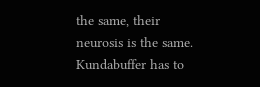the same, their neurosis is the same. Kundabuffer has to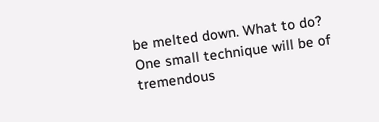be melted down. What to do? One small technique will be of tremendous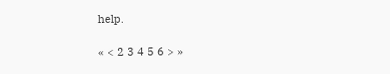help.

« < 2 3 4 5 6 > »